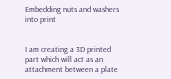Embedding nuts and washers into print


I am creating a 3D printed part which will act as an attachment between a plate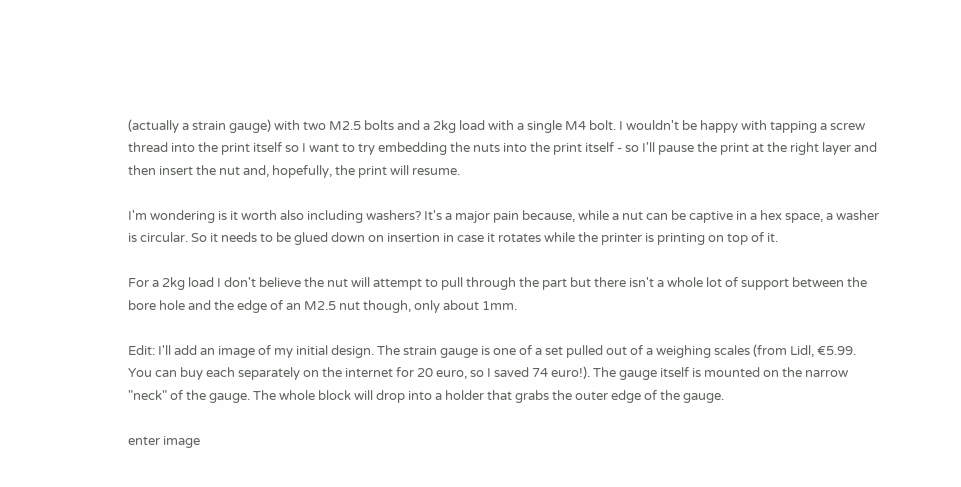(actually a strain gauge) with two M2.5 bolts and a 2kg load with a single M4 bolt. I wouldn't be happy with tapping a screw thread into the print itself so I want to try embedding the nuts into the print itself - so I'll pause the print at the right layer and then insert the nut and, hopefully, the print will resume.

I'm wondering is it worth also including washers? It's a major pain because, while a nut can be captive in a hex space, a washer is circular. So it needs to be glued down on insertion in case it rotates while the printer is printing on top of it.

For a 2kg load I don't believe the nut will attempt to pull through the part but there isn't a whole lot of support between the bore hole and the edge of an M2.5 nut though, only about 1mm.

Edit: I'll add an image of my initial design. The strain gauge is one of a set pulled out of a weighing scales (from Lidl, €5.99. You can buy each separately on the internet for 20 euro, so I saved 74 euro!). The gauge itself is mounted on the narrow "neck" of the gauge. The whole block will drop into a holder that grabs the outer edge of the gauge.

enter image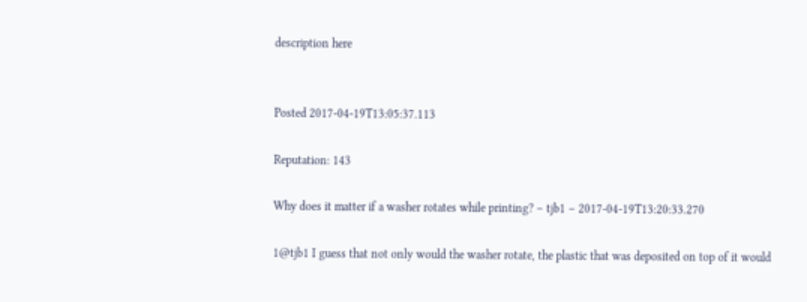description here


Posted 2017-04-19T13:05:37.113

Reputation: 143

Why does it matter if a washer rotates while printing? – tjb1 – 2017-04-19T13:20:33.270

1@tjb1 I guess that not only would the washer rotate, the plastic that was deposited on top of it would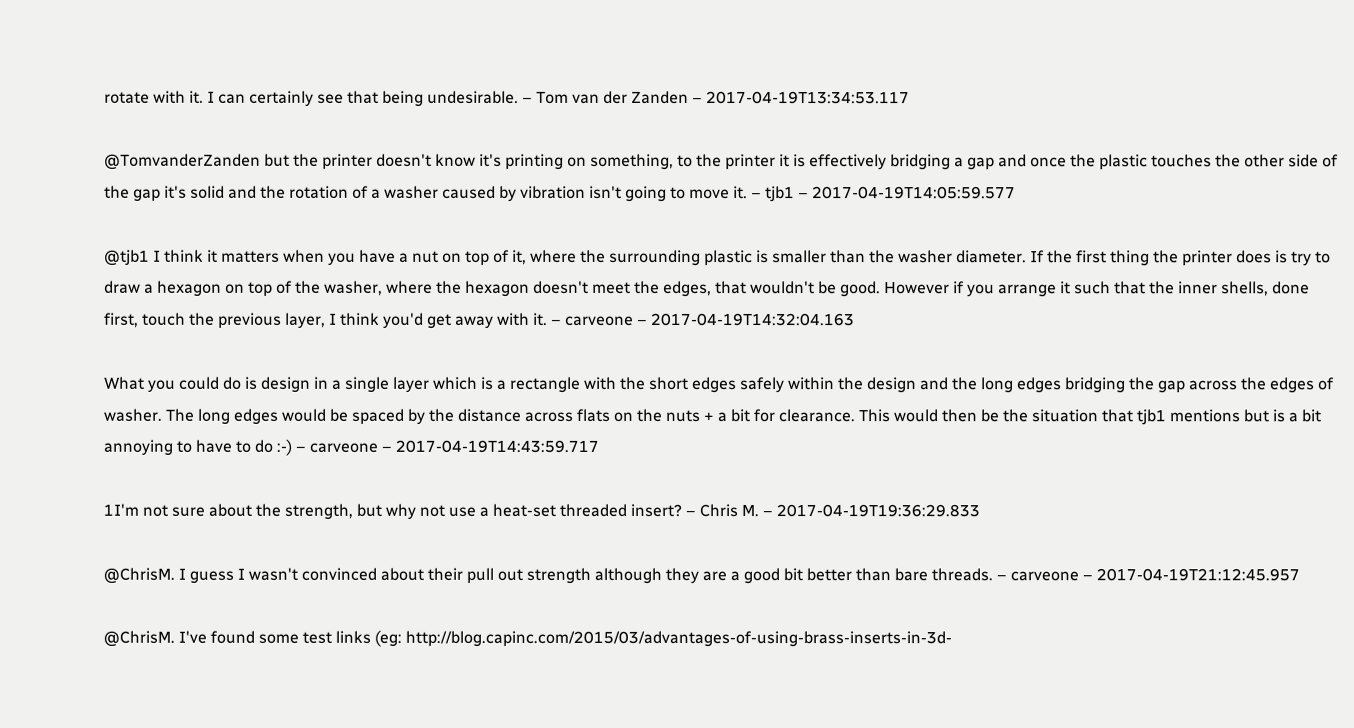rotate with it. I can certainly see that being undesirable. – Tom van der Zanden – 2017-04-19T13:34:53.117

@TomvanderZanden but the printer doesn't know it's printing on something, to the printer it is effectively bridging a gap and once the plastic touches the other side of the gap it's solid and the rotation of a washer caused by vibration isn't going to move it. – tjb1 – 2017-04-19T14:05:59.577

@tjb1 I think it matters when you have a nut on top of it, where the surrounding plastic is smaller than the washer diameter. If the first thing the printer does is try to draw a hexagon on top of the washer, where the hexagon doesn't meet the edges, that wouldn't be good. However if you arrange it such that the inner shells, done first, touch the previous layer, I think you'd get away with it. – carveone – 2017-04-19T14:32:04.163

What you could do is design in a single layer which is a rectangle with the short edges safely within the design and the long edges bridging the gap across the edges of washer. The long edges would be spaced by the distance across flats on the nuts + a bit for clearance. This would then be the situation that tjb1 mentions but is a bit annoying to have to do :-) – carveone – 2017-04-19T14:43:59.717

1I'm not sure about the strength, but why not use a heat-set threaded insert? – Chris M. – 2017-04-19T19:36:29.833

@ChrisM. I guess I wasn't convinced about their pull out strength although they are a good bit better than bare threads. – carveone – 2017-04-19T21:12:45.957

@ChrisM. I've found some test links (eg: http://blog.capinc.com/2015/03/advantages-of-using-brass-inserts-in-3d-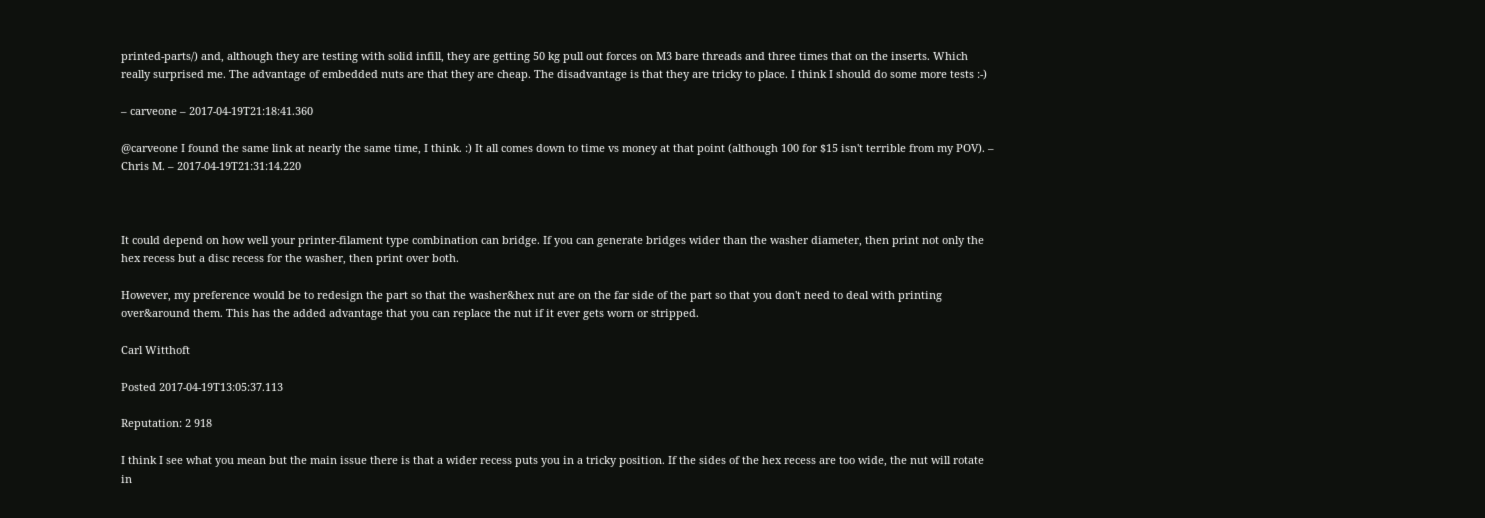printed-parts/) and, although they are testing with solid infill, they are getting 50 kg pull out forces on M3 bare threads and three times that on the inserts. Which really surprised me. The advantage of embedded nuts are that they are cheap. The disadvantage is that they are tricky to place. I think I should do some more tests :-)

– carveone – 2017-04-19T21:18:41.360

@carveone I found the same link at nearly the same time, I think. :) It all comes down to time vs money at that point (although 100 for $15 isn't terrible from my POV). – Chris M. – 2017-04-19T21:31:14.220



It could depend on how well your printer-filament type combination can bridge. If you can generate bridges wider than the washer diameter, then print not only the hex recess but a disc recess for the washer, then print over both.

However, my preference would be to redesign the part so that the washer&hex nut are on the far side of the part so that you don't need to deal with printing over&around them. This has the added advantage that you can replace the nut if it ever gets worn or stripped.

Carl Witthoft

Posted 2017-04-19T13:05:37.113

Reputation: 2 918

I think I see what you mean but the main issue there is that a wider recess puts you in a tricky position. If the sides of the hex recess are too wide, the nut will rotate in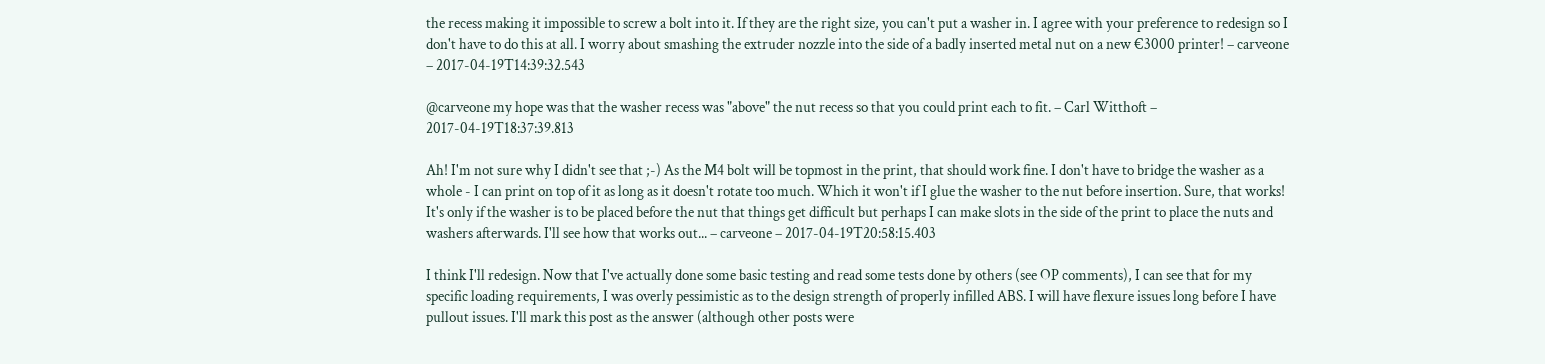the recess making it impossible to screw a bolt into it. If they are the right size, you can't put a washer in. I agree with your preference to redesign so I don't have to do this at all. I worry about smashing the extruder nozzle into the side of a badly inserted metal nut on a new €3000 printer! – carveone – 2017-04-19T14:39:32.543

@carveone my hope was that the washer recess was "above" the nut recess so that you could print each to fit. – Carl Witthoft – 2017-04-19T18:37:39.813

Ah! I'm not sure why I didn't see that ;-) As the M4 bolt will be topmost in the print, that should work fine. I don't have to bridge the washer as a whole - I can print on top of it as long as it doesn't rotate too much. Which it won't if I glue the washer to the nut before insertion. Sure, that works! It's only if the washer is to be placed before the nut that things get difficult but perhaps I can make slots in the side of the print to place the nuts and washers afterwards. I'll see how that works out... – carveone – 2017-04-19T20:58:15.403

I think I'll redesign. Now that I've actually done some basic testing and read some tests done by others (see OP comments), I can see that for my specific loading requirements, I was overly pessimistic as to the design strength of properly infilled ABS. I will have flexure issues long before I have pullout issues. I'll mark this post as the answer (although other posts were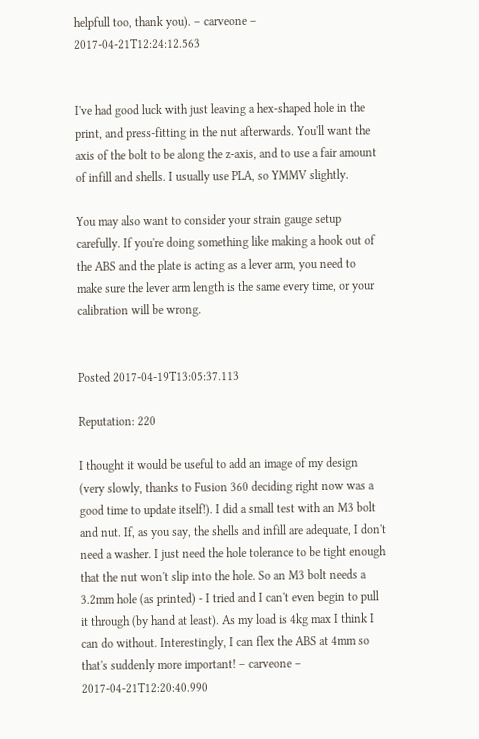helpfull too, thank you). – carveone – 2017-04-21T12:24:12.563


I've had good luck with just leaving a hex-shaped hole in the print, and press-fitting in the nut afterwards. You'll want the axis of the bolt to be along the z-axis, and to use a fair amount of infill and shells. I usually use PLA, so YMMV slightly.

You may also want to consider your strain gauge setup carefully. If you're doing something like making a hook out of the ABS and the plate is acting as a lever arm, you need to make sure the lever arm length is the same every time, or your calibration will be wrong.


Posted 2017-04-19T13:05:37.113

Reputation: 220

I thought it would be useful to add an image of my design (very slowly, thanks to Fusion 360 deciding right now was a good time to update itself!). I did a small test with an M3 bolt and nut. If, as you say, the shells and infill are adequate, I don't need a washer. I just need the hole tolerance to be tight enough that the nut won't slip into the hole. So an M3 bolt needs a 3.2mm hole (as printed) - I tried and I can't even begin to pull it through (by hand at least). As my load is 4kg max I think I can do without. Interestingly, I can flex the ABS at 4mm so that's suddenly more important! – carveone – 2017-04-21T12:20:40.990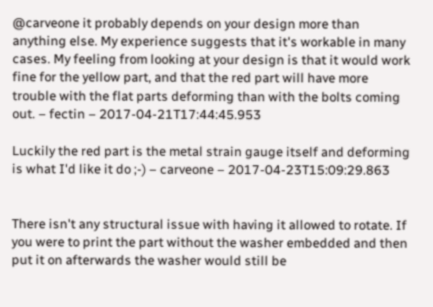@carveone it probably depends on your design more than anything else. My experience suggests that it's workable in many cases. My feeling from looking at your design is that it would work fine for the yellow part, and that the red part will have more trouble with the flat parts deforming than with the bolts coming out. – fectin – 2017-04-21T17:44:45.953

Luckily the red part is the metal strain gauge itself and deforming is what I'd like it do ;-) – carveone – 2017-04-23T15:09:29.863


There isn't any structural issue with having it allowed to rotate. If you were to print the part without the washer embedded and then put it on afterwards the washer would still be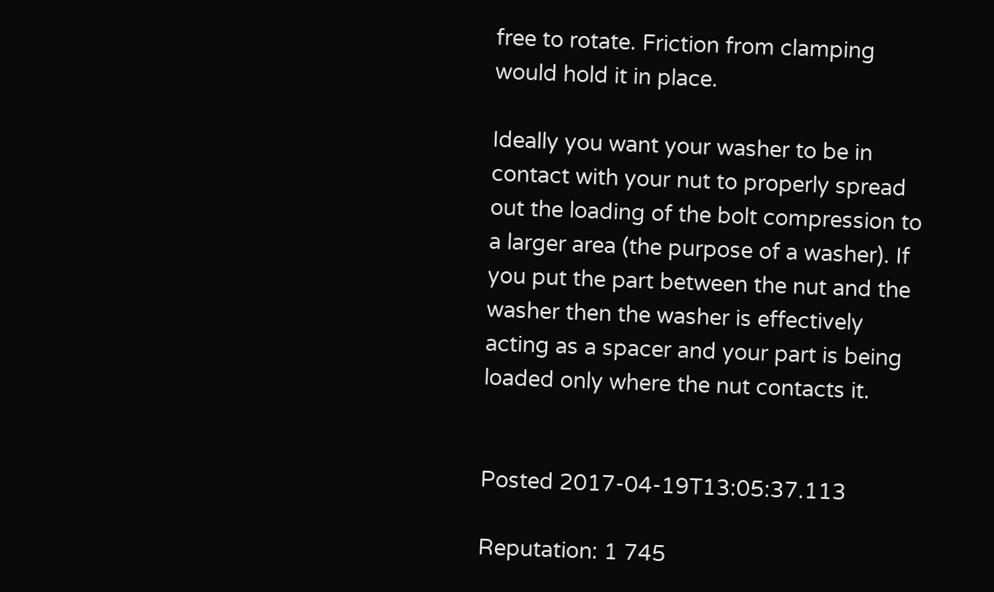free to rotate. Friction from clamping would hold it in place.

Ideally you want your washer to be in contact with your nut to properly spread out the loading of the bolt compression to a larger area (the purpose of a washer). If you put the part between the nut and the washer then the washer is effectively acting as a spacer and your part is being loaded only where the nut contacts it.


Posted 2017-04-19T13:05:37.113

Reputation: 1 745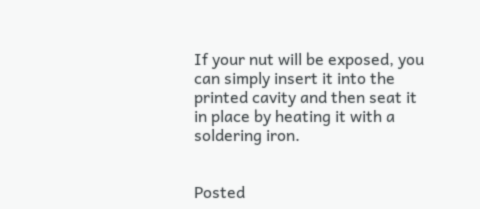If your nut will be exposed, you can simply insert it into the printed cavity and then seat it in place by heating it with a soldering iron.


Posted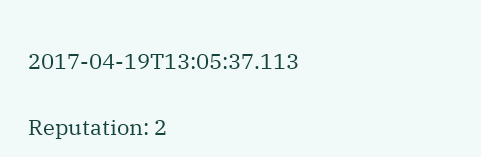2017-04-19T13:05:37.113

Reputation: 2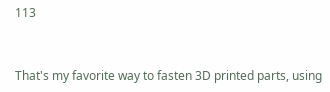113


That's my favorite way to fasten 3D printed parts, using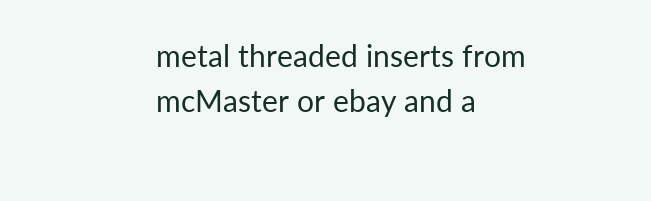metal threaded inserts from mcMaster or ebay and a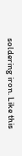soldering iron. Like this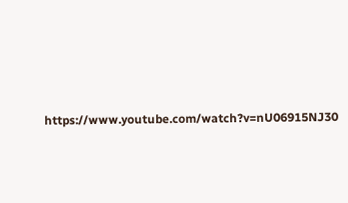https://www.youtube.com/watch?v=nU06915NJ30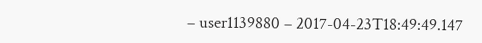– user1139880 – 2017-04-23T18:49:49.147